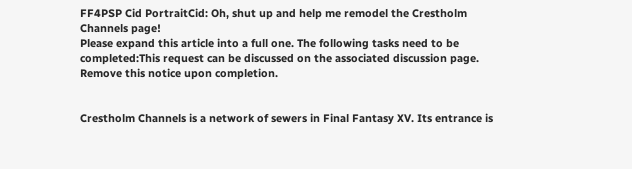FF4PSP Cid PortraitCid: Oh, shut up and help me remodel the Crestholm Channels page!
Please expand this article into a full one. The following tasks need to be completed:This request can be discussed on the associated discussion page. Remove this notice upon completion.


Crestholm Channels is a network of sewers in Final Fantasy XV. Its entrance is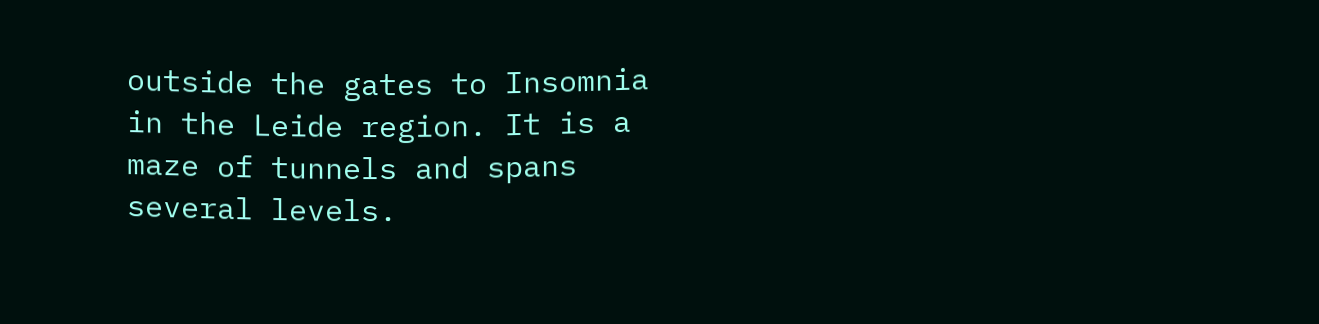outside the gates to Insomnia in the Leide region. It is a maze of tunnels and spans several levels.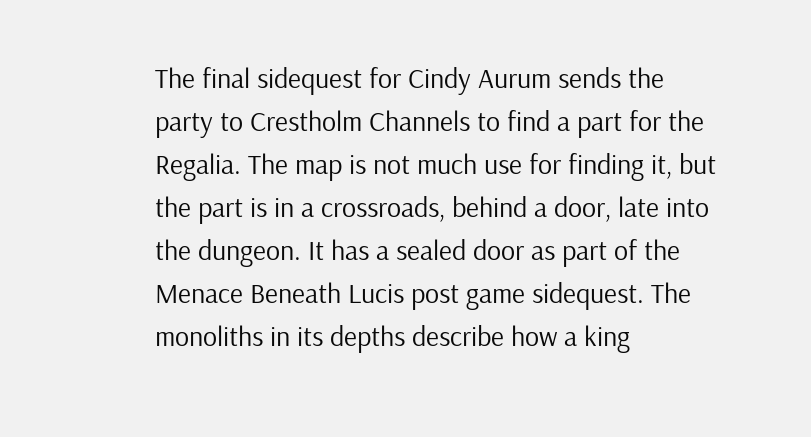The final sidequest for Cindy Aurum sends the party to Crestholm Channels to find a part for the Regalia. The map is not much use for finding it, but the part is in a crossroads, behind a door, late into the dungeon. It has a sealed door as part of the Menace Beneath Lucis post game sidequest. The monoliths in its depths describe how a king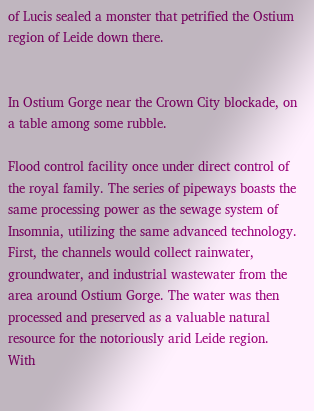of Lucis sealed a monster that petrified the Ostium region of Leide down there.


In Ostium Gorge near the Crown City blockade, on a table among some rubble.

Flood control facility once under direct control of the royal family. The series of pipeways boasts the same processing power as the sewage system of Insomnia, utilizing the same advanced technology.
First, the channels would collect rainwater, groundwater, and industrial wastewater from the area around Ostium Gorge. The water was then processed and preserved as a valuable natural resource for the notoriously arid Leide region. With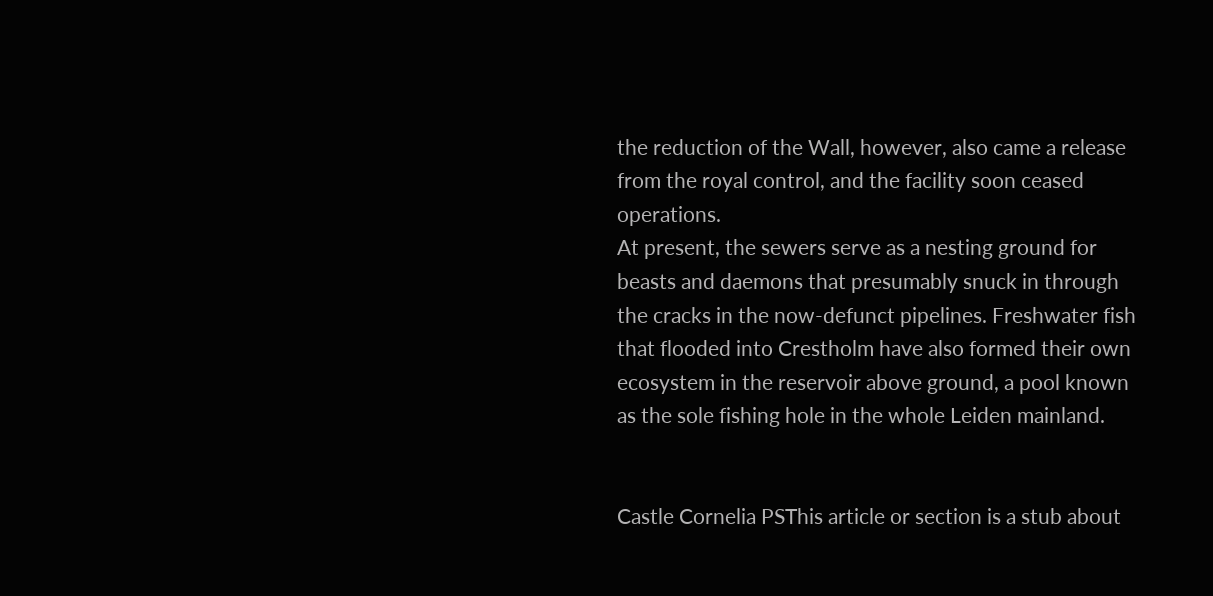the reduction of the Wall, however, also came a release from the royal control, and the facility soon ceased operations.
At present, the sewers serve as a nesting ground for beasts and daemons that presumably snuck in through the cracks in the now-defunct pipelines. Freshwater fish that flooded into Crestholm have also formed their own ecosystem in the reservoir above ground, a pool known as the sole fishing hole in the whole Leiden mainland.


Castle Cornelia PSThis article or section is a stub about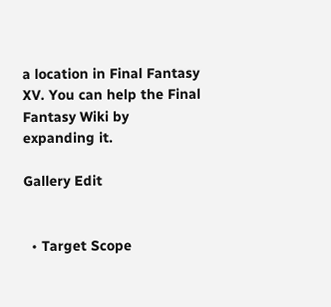a location in Final Fantasy XV. You can help the Final Fantasy Wiki by expanding it.

Gallery Edit


  • Target Scope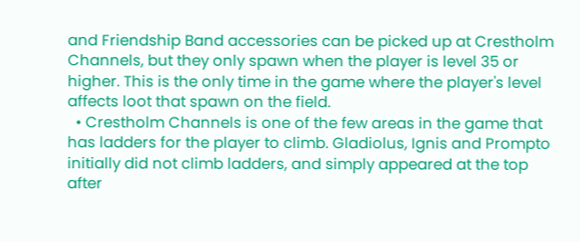and Friendship Band accessories can be picked up at Crestholm Channels, but they only spawn when the player is level 35 or higher. This is the only time in the game where the player's level affects loot that spawn on the field.
  • Crestholm Channels is one of the few areas in the game that has ladders for the player to climb. Gladiolus, Ignis and Prompto initially did not climb ladders, and simply appeared at the top after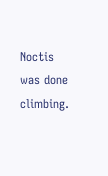Noctis was done climbing.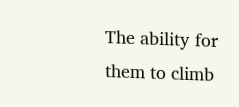The ability for them to climb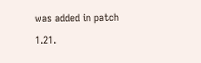was added in patch 1.21.